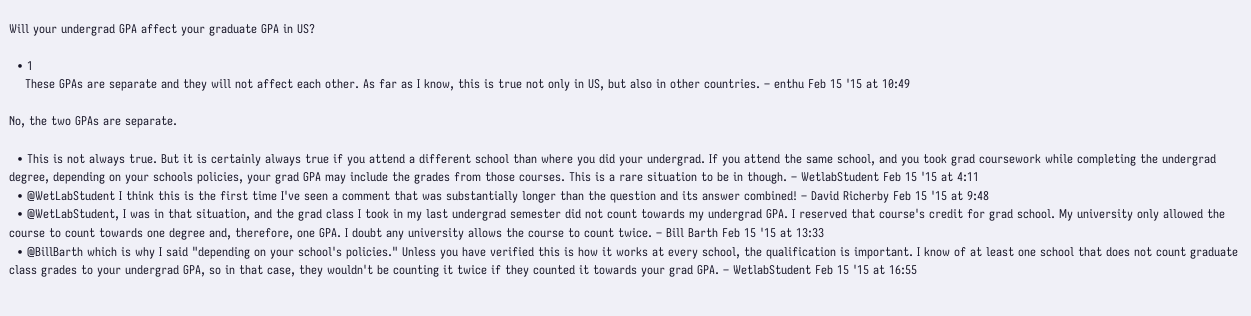Will your undergrad GPA affect your graduate GPA in US?

  • 1
    These GPAs are separate and they will not affect each other. As far as I know, this is true not only in US, but also in other countries. – enthu Feb 15 '15 at 10:49

No, the two GPAs are separate.

  • This is not always true. But it is certainly always true if you attend a different school than where you did your undergrad. If you attend the same school, and you took grad coursework while completing the undergrad degree, depending on your schools policies, your grad GPA may include the grades from those courses. This is a rare situation to be in though. – WetlabStudent Feb 15 '15 at 4:11
  • @WetLabStudent I think this is the first time I've seen a comment that was substantially longer than the question and its answer combined! – David Richerby Feb 15 '15 at 9:48
  • @WetLabStudent, I was in that situation, and the grad class I took in my last undergrad semester did not count towards my undergrad GPA. I reserved that course's credit for grad school. My university only allowed the course to count towards one degree and, therefore, one GPA. I doubt any university allows the course to count twice. – Bill Barth Feb 15 '15 at 13:33
  • @BillBarth which is why I said "depending on your school's policies." Unless you have verified this is how it works at every school, the qualification is important. I know of at least one school that does not count graduate class grades to your undergrad GPA, so in that case, they wouldn't be counting it twice if they counted it towards your grad GPA. – WetlabStudent Feb 15 '15 at 16:55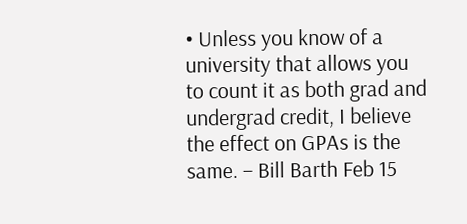• Unless you know of a university that allows you to count it as both grad and undergrad credit, I believe the effect on GPAs is the same. – Bill Barth Feb 15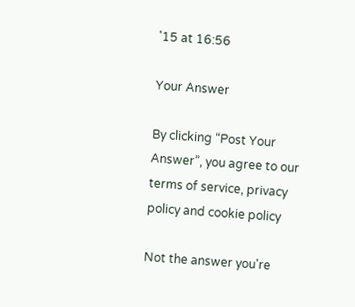'15 at 16:56

Your Answer

By clicking “Post Your Answer”, you agree to our terms of service, privacy policy and cookie policy

Not the answer you're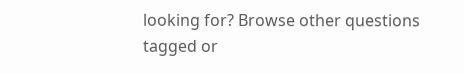looking for? Browse other questions tagged or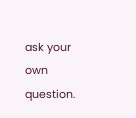ask your own question.